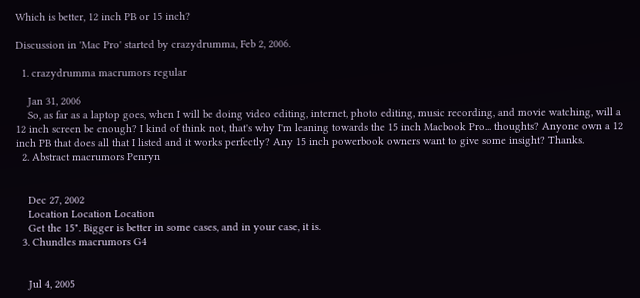Which is better, 12 inch PB or 15 inch?

Discussion in 'Mac Pro' started by crazydrumma, Feb 2, 2006.

  1. crazydrumma macrumors regular

    Jan 31, 2006
    So, as far as a laptop goes, when I will be doing video editing, internet, photo editing, music recording, and movie watching, will a 12 inch screen be enough? I kind of think not, that's why I'm leaning towards the 15 inch Macbook Pro... thoughts? Anyone own a 12 inch PB that does all that I listed and it works perfectly? Any 15 inch powerbook owners want to give some insight? Thanks.
  2. Abstract macrumors Penryn


    Dec 27, 2002
    Location Location Location
    Get the 15". Bigger is better in some cases, and in your case, it is.
  3. Chundles macrumors G4


    Jul 4, 2005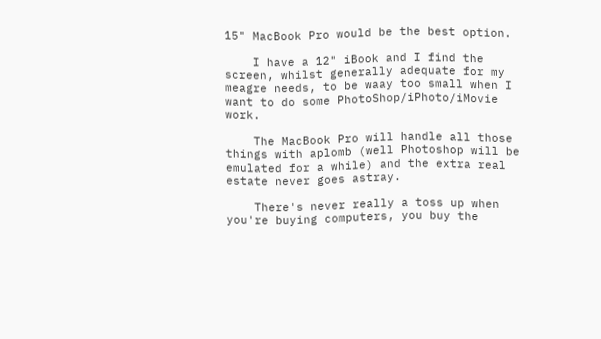15" MacBook Pro would be the best option.

    I have a 12" iBook and I find the screen, whilst generally adequate for my meagre needs, to be waay too small when I want to do some PhotoShop/iPhoto/iMovie work.

    The MacBook Pro will handle all those things with aplomb (well Photoshop will be emulated for a while) and the extra real estate never goes astray.

    There's never really a toss up when you're buying computers, you buy the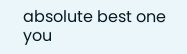absolute best one you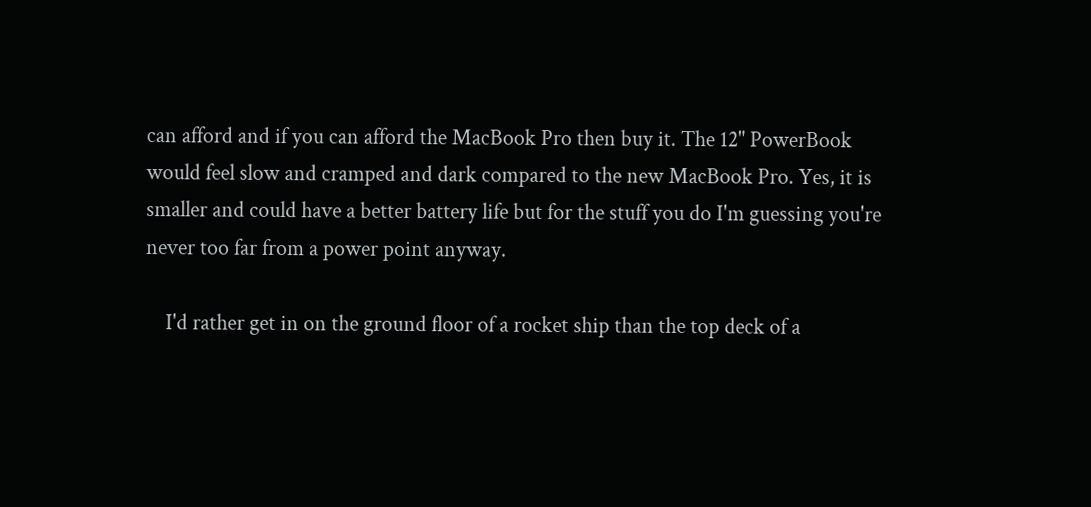can afford and if you can afford the MacBook Pro then buy it. The 12" PowerBook would feel slow and cramped and dark compared to the new MacBook Pro. Yes, it is smaller and could have a better battery life but for the stuff you do I'm guessing you're never too far from a power point anyway.

    I'd rather get in on the ground floor of a rocket ship than the top deck of a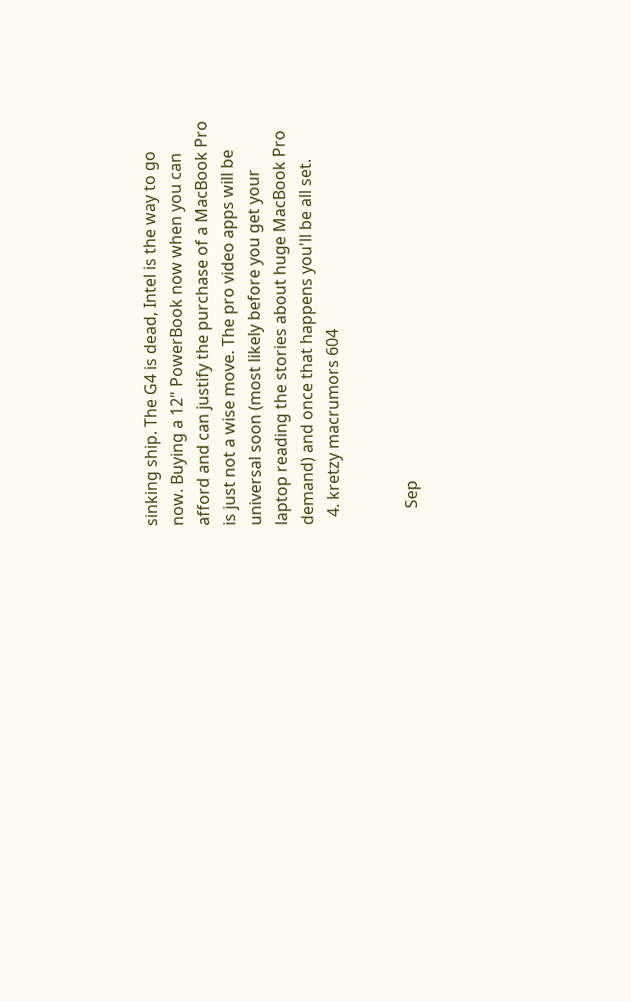sinking ship. The G4 is dead, Intel is the way to go now. Buying a 12" PowerBook now when you can afford and can justify the purchase of a MacBook Pro is just not a wise move. The pro video apps will be universal soon (most likely before you get your laptop reading the stories about huge MacBook Pro demand) and once that happens you'll be all set.
  4. kretzy macrumors 604


    Sep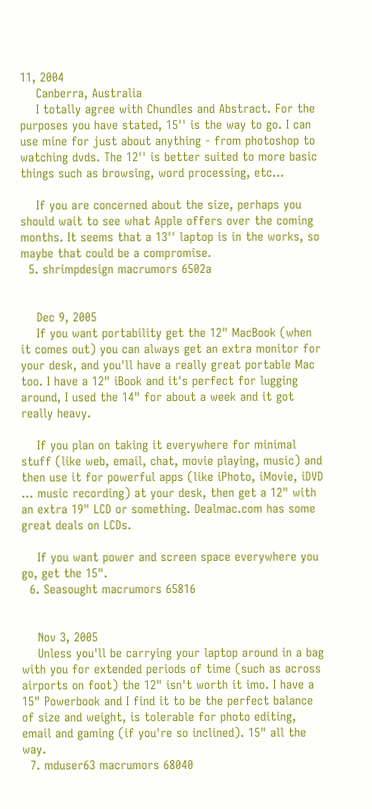11, 2004
    Canberra, Australia
    I totally agree with Chundles and Abstract. For the purposes you have stated, 15'' is the way to go. I can use mine for just about anything - from photoshop to watching dvds. The 12'' is better suited to more basic things such as browsing, word processing, etc...

    If you are concerned about the size, perhaps you should wait to see what Apple offers over the coming months. It seems that a 13'' laptop is in the works, so maybe that could be a compromise.
  5. shrimpdesign macrumors 6502a


    Dec 9, 2005
    If you want portability get the 12" MacBook (when it comes out) you can always get an extra monitor for your desk, and you'll have a really great portable Mac too. I have a 12" iBook and it's perfect for lugging around, I used the 14" for about a week and it got really heavy.

    If you plan on taking it everywhere for minimal stuff (like web, email, chat, movie playing, music) and then use it for powerful apps (like iPhoto, iMovie, iDVD ... music recording) at your desk, then get a 12" with an extra 19" LCD or something. Dealmac.com has some great deals on LCDs.

    If you want power and screen space everywhere you go, get the 15".
  6. Seasought macrumors 65816


    Nov 3, 2005
    Unless you'll be carrying your laptop around in a bag with you for extended periods of time (such as across airports on foot) the 12" isn't worth it imo. I have a 15" Powerbook and I find it to be the perfect balance of size and weight, is tolerable for photo editing, email and gaming (if you're so inclined). 15" all the way.
  7. mduser63 macrumors 68040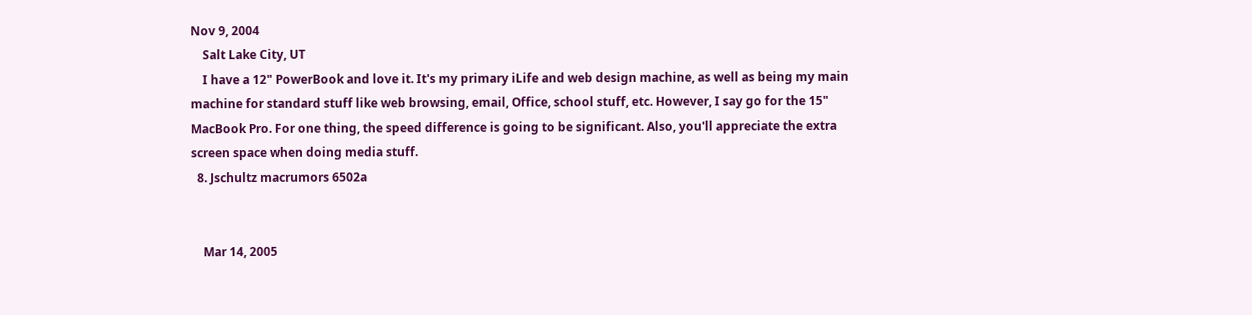Nov 9, 2004
    Salt Lake City, UT
    I have a 12" PowerBook and love it. It's my primary iLife and web design machine, as well as being my main machine for standard stuff like web browsing, email, Office, school stuff, etc. However, I say go for the 15" MacBook Pro. For one thing, the speed difference is going to be significant. Also, you'll appreciate the extra screen space when doing media stuff.
  8. Jschultz macrumors 6502a


    Mar 14, 2005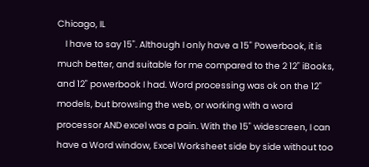Chicago, IL
    I have to say 15". Although I only have a 15" Powerbook, it is much better, and suitable for me compared to the 2 12" iBooks, and 12" powerbook I had. Word processing was ok on the 12" models, but browsing the web, or working with a word processor AND excel was a pain. With the 15" widescreen, I can have a Word window, Excel Worksheet side by side without too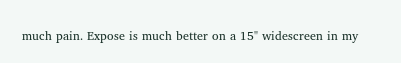much pain. Expose is much better on a 15" widescreen in my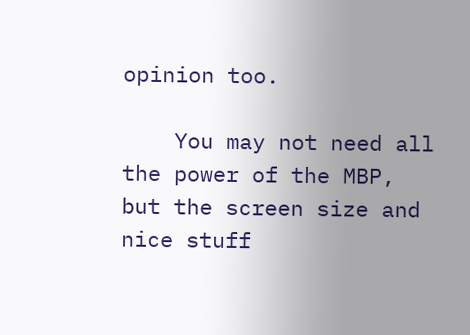opinion too.

    You may not need all the power of the MBP, but the screen size and nice stuff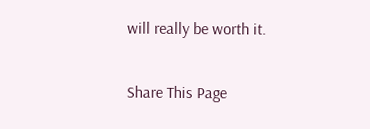will really be worth it.

Share This Page